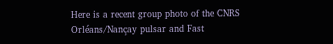Here is a recent group photo of the CNRS Orléans/Nançay pulsar and Fast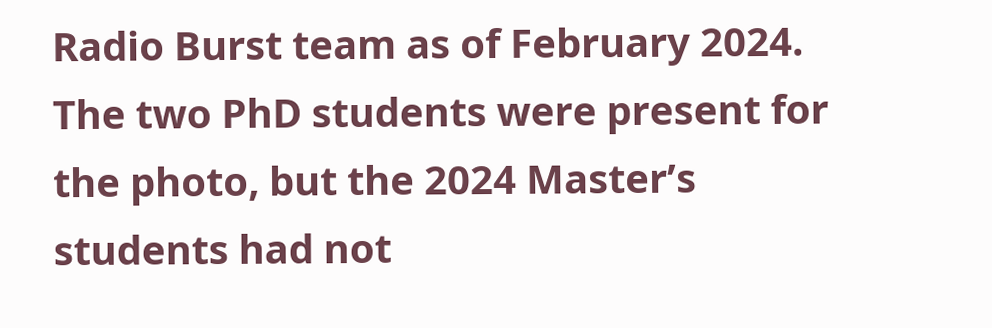Radio Burst team as of February 2024. The two PhD students were present for the photo, but the 2024 Master’s students had not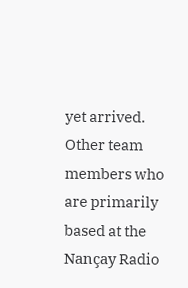yet arrived. Other team members who are primarily based at the Nançay Radio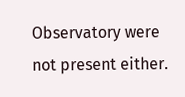Observatory were not present either.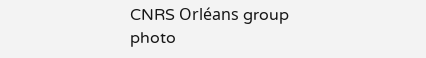CNRS Orléans group photo